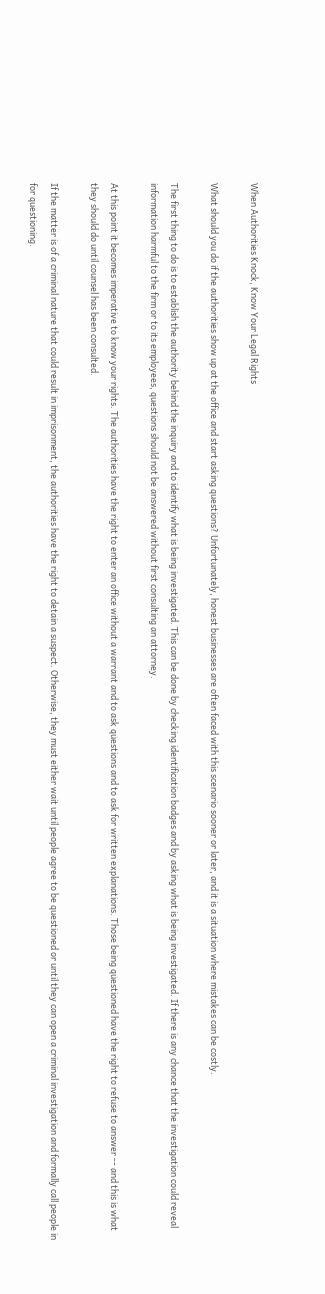When Authorities Knock, Know Your Legal Rights

What should you do if the authorities show up at the office and start asking questions? Unfortunately, honest businesses are often faced with this scenario sooner or later, and it is a situation where mistakes can be costly.

The first thing to do is to establish the authority behind the inquiry and to identify what is being investigated. This can be done by checking identification badges and by asking what is being investigated. If there is any chance that the investigation could reveal information harmful to the firm or to its employees, questions should not be answered without first consulting an attorney.

At this point it becomes imperative to know your rights. The authorities have the right to enter an office without a warrant and to ask questions and to ask for written explanations. Those being questioned have the right to refuse to answer -- and this is what they should do until counsel has been consulted.

If the matter is of a criminal nature that could result in imprisonment, the authorities have the right to detain a suspect. Otherwise, they must either wait until people agree to be questioned or until they can open a criminal investigation and formally call people in for questioning.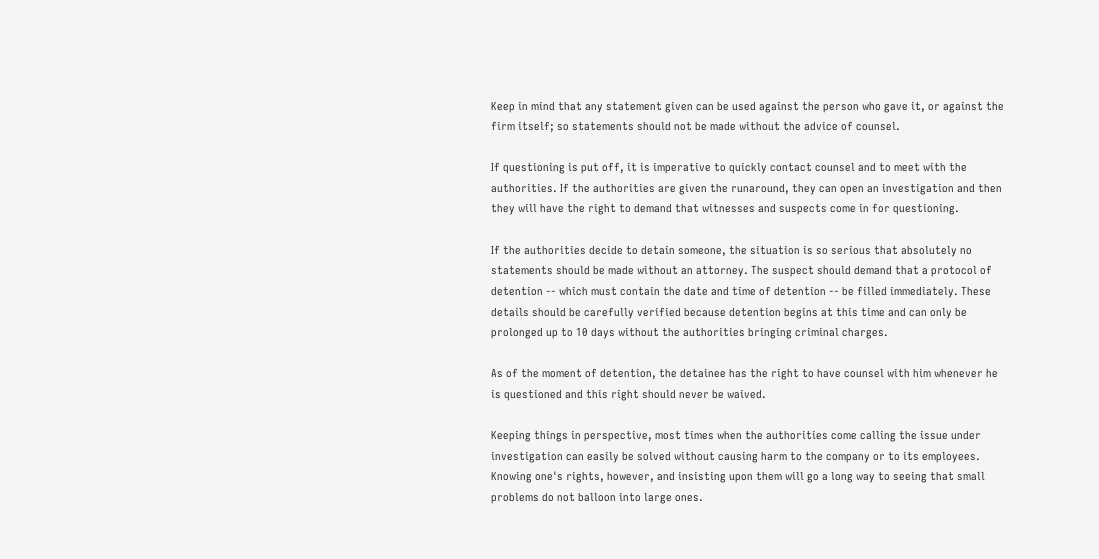Keep in mind that any statement given can be used against the person who gave it, or against the firm itself; so statements should not be made without the advice of counsel.

If questioning is put off, it is imperative to quickly contact counsel and to meet with the authorities. If the authorities are given the runaround, they can open an investigation and then they will have the right to demand that witnesses and suspects come in for questioning.

If the authorities decide to detain someone, the situation is so serious that absolutely no statements should be made without an attorney. The suspect should demand that a protocol of detention -- which must contain the date and time of detention -- be filled immediately. These details should be carefully verified because detention begins at this time and can only be prolonged up to 10 days without the authorities bringing criminal charges.

As of the moment of detention, the detainee has the right to have counsel with him whenever he is questioned and this right should never be waived.

Keeping things in perspective, most times when the authorities come calling the issue under investigation can easily be solved without causing harm to the company or to its employees. Knowing one's rights, however, and insisting upon them will go a long way to seeing that small problems do not balloon into large ones.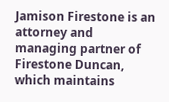Jamison Firestone is an attorney and managing partner of Firestone Duncan, which maintains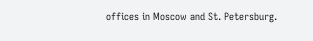offices in Moscow and St. Petersburg.